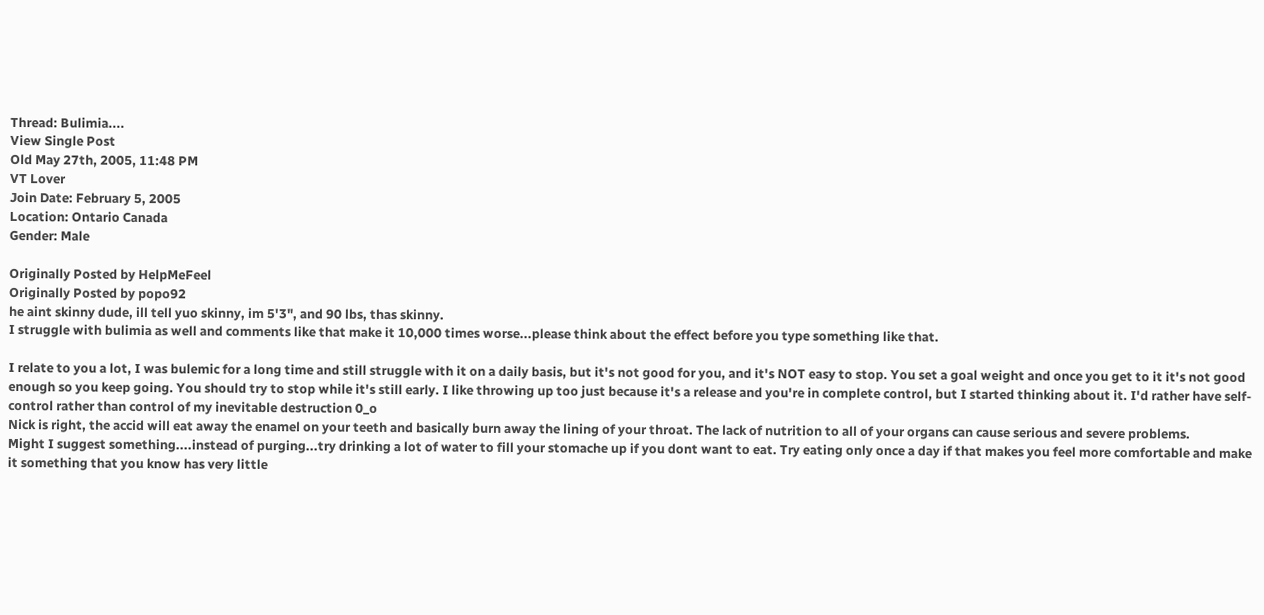Thread: Bulimia....
View Single Post
Old May 27th, 2005, 11:48 PM
VT Lover
Join Date: February 5, 2005
Location: Ontario Canada
Gender: Male

Originally Posted by HelpMeFeel
Originally Posted by popo92
he aint skinny dude, ill tell yuo skinny, im 5'3", and 90 lbs, thas skinny.
I struggle with bulimia as well and comments like that make it 10,000 times worse...please think about the effect before you type something like that.

I relate to you a lot, I was bulemic for a long time and still struggle with it on a daily basis, but it's not good for you, and it's NOT easy to stop. You set a goal weight and once you get to it it's not good enough so you keep going. You should try to stop while it's still early. I like throwing up too just because it's a release and you're in complete control, but I started thinking about it. I'd rather have self-control rather than control of my inevitable destruction 0_o
Nick is right, the accid will eat away the enamel on your teeth and basically burn away the lining of your throat. The lack of nutrition to all of your organs can cause serious and severe problems.
Might I suggest something....instead of purging...try drinking a lot of water to fill your stomache up if you dont want to eat. Try eating only once a day if that makes you feel more comfortable and make it something that you know has very little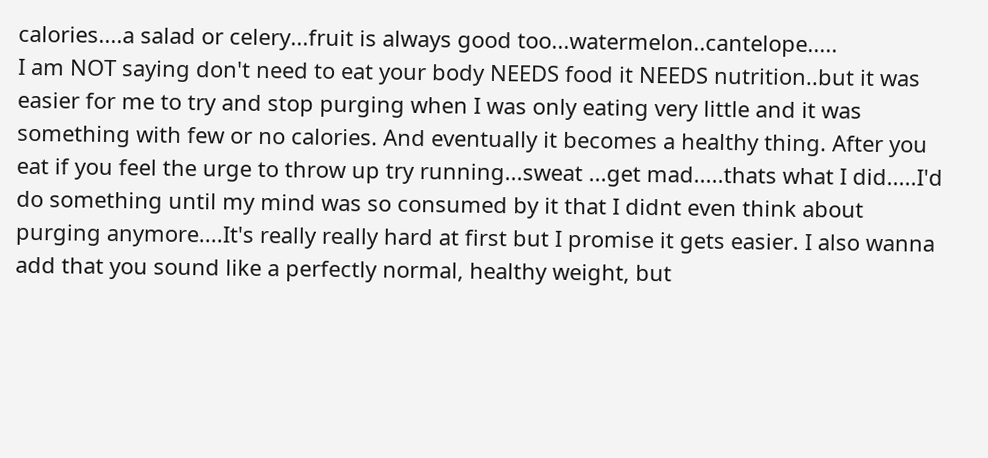calories....a salad or celery...fruit is always good too...watermelon..cantelope.....
I am NOT saying don't need to eat your body NEEDS food it NEEDS nutrition..but it was easier for me to try and stop purging when I was only eating very little and it was something with few or no calories. And eventually it becomes a healthy thing. After you eat if you feel the urge to throw up try running...sweat ...get mad.....thats what I did.....I'd do something until my mind was so consumed by it that I didnt even think about purging anymore....It's really really hard at first but I promise it gets easier. I also wanna add that you sound like a perfectly normal, healthy weight, but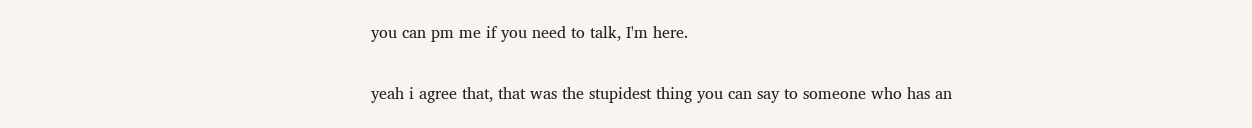you can pm me if you need to talk, I'm here.

yeah i agree that, that was the stupidest thing you can say to someone who has an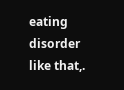eating disorder like that,.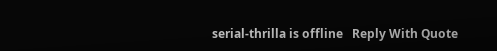serial-thrilla is offline   Reply With Quote